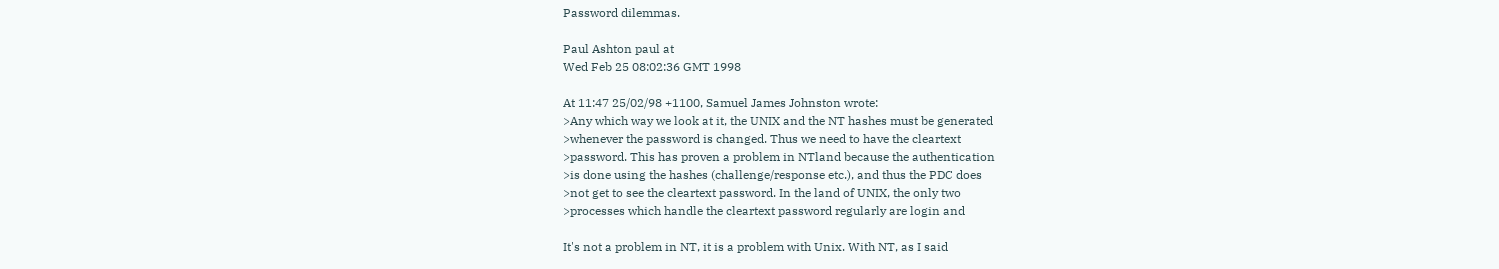Password dilemmas.

Paul Ashton paul at
Wed Feb 25 08:02:36 GMT 1998

At 11:47 25/02/98 +1100, Samuel James Johnston wrote:
>Any which way we look at it, the UNIX and the NT hashes must be generated
>whenever the password is changed. Thus we need to have the cleartext
>password. This has proven a problem in NTland because the authentication
>is done using the hashes (challenge/response etc.), and thus the PDC does
>not get to see the cleartext password. In the land of UNIX, the only two
>processes which handle the cleartext password regularly are login and

It's not a problem in NT, it is a problem with Unix. With NT, as I said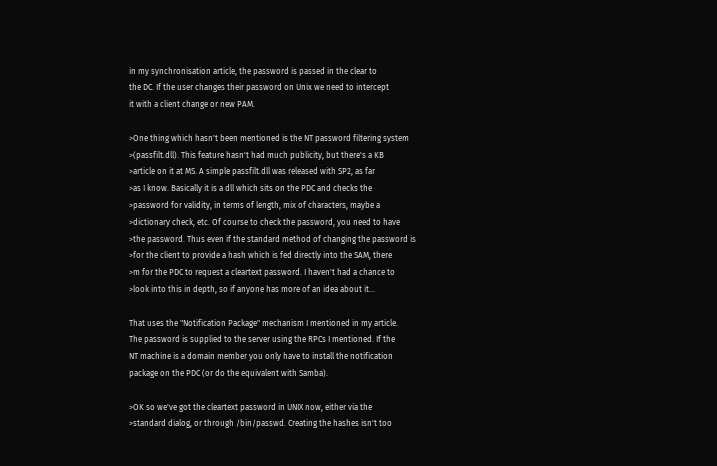in my synchronisation article, the password is passed in the clear to
the DC. If the user changes their password on Unix we need to intercept
it with a client change or new PAM.

>One thing which hasn't been mentioned is the NT password filtering system
>(passfilt.dll). This feature hasn't had much publicity, but there's a KB
>article on it at MS. A simple passfilt.dll was released with SP2, as far
>as I know. Basically it is a dll which sits on the PDC and checks the
>password for validity, in terms of length, mix of characters, maybe a
>dictionary check, etc. Of course to check the password, you need to have
>the password. Thus even if the standard method of changing the password is
>for the client to provide a hash which is fed directly into the SAM, there
>m for the PDC to request a cleartext password. I haven't had a chance to
>look into this in depth, so if anyone has more of an idea about it...

That uses the "Notification Package" mechanism I mentioned in my article.
The password is supplied to the server using the RPCs I mentioned. If the
NT machine is a domain member you only have to install the notification
package on the PDC (or do the equivalent with Samba).

>OK so we've got the cleartext password in UNIX now, either via the
>standard dialog, or through /bin/passwd. Creating the hashes isn't too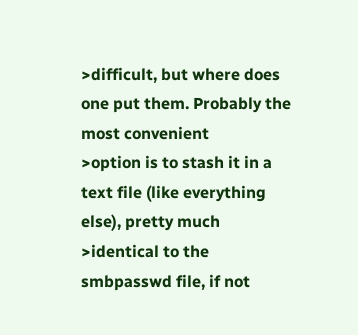>difficult, but where does one put them. Probably the most convenient
>option is to stash it in a text file (like everything else), pretty much
>identical to the smbpasswd file, if not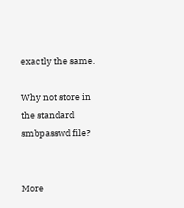exactly the same.

Why not store in the standard smbpasswd file?


More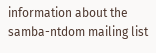information about the samba-ntdom mailing list